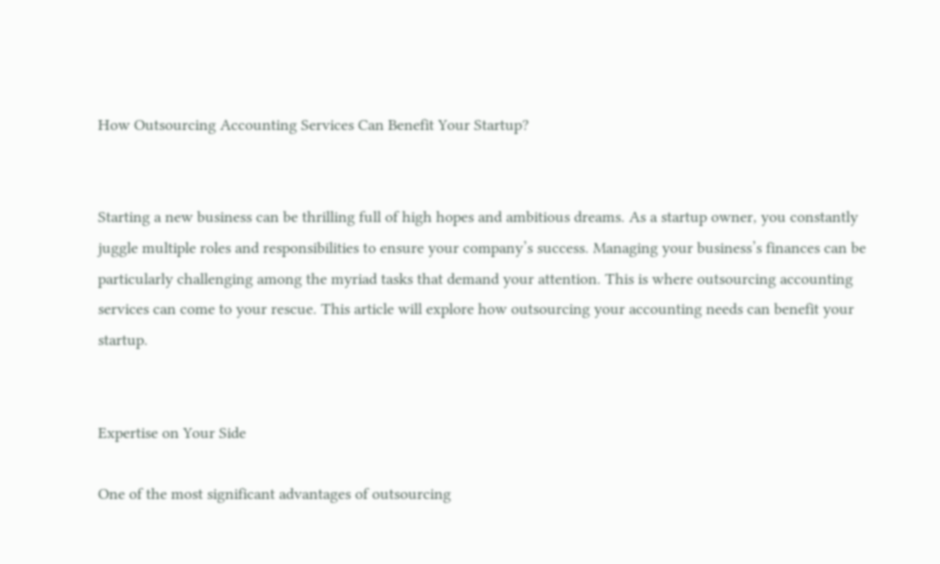How Outsourcing Accounting Services Can Benefit Your Startup?


Starting a new business can be thrilling full of high hopes and ambitious dreams. As a startup owner, you constantly juggle multiple roles and responsibilities to ensure your company’s success. Managing your business’s finances can be particularly challenging among the myriad tasks that demand your attention. This is where outsourcing accounting services can come to your rescue. This article will explore how outsourcing your accounting needs can benefit your startup.


Expertise on Your Side

One of the most significant advantages of outsourcing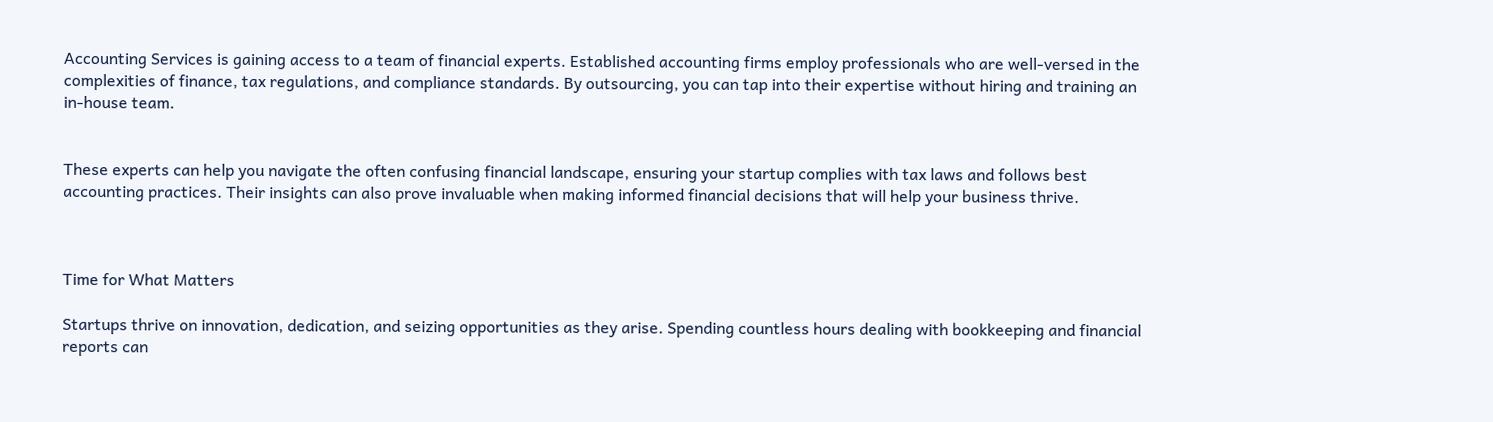Accounting Services is gaining access to a team of financial experts. Established accounting firms employ professionals who are well-versed in the complexities of finance, tax regulations, and compliance standards. By outsourcing, you can tap into their expertise without hiring and training an in-house team.


These experts can help you navigate the often confusing financial landscape, ensuring your startup complies with tax laws and follows best accounting practices. Their insights can also prove invaluable when making informed financial decisions that will help your business thrive.



Time for What Matters

Startups thrive on innovation, dedication, and seizing opportunities as they arise. Spending countless hours dealing with bookkeeping and financial reports can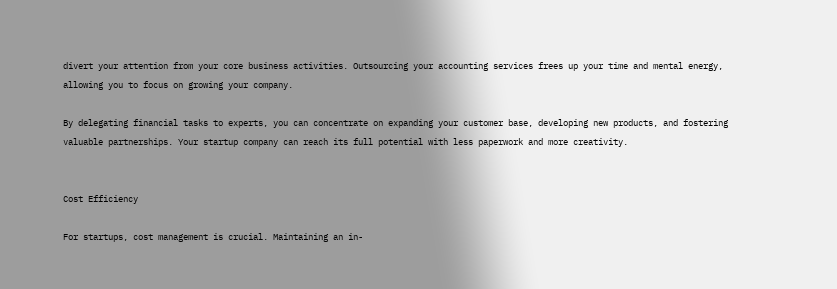divert your attention from your core business activities. Outsourcing your accounting services frees up your time and mental energy, allowing you to focus on growing your company.

By delegating financial tasks to experts, you can concentrate on expanding your customer base, developing new products, and fostering valuable partnerships. Your startup company can reach its full potential with less paperwork and more creativity.


Cost Efficiency

For startups, cost management is crucial. Maintaining an in-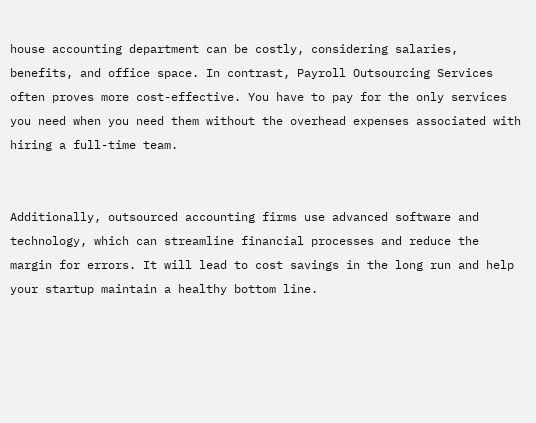house accounting department can be costly, considering salaries, benefits, and office space. In contrast, Payroll Outsourcing Services often proves more cost-effective. You have to pay for the only services you need when you need them without the overhead expenses associated with hiring a full-time team.


Additionally, outsourced accounting firms use advanced software and technology, which can streamline financial processes and reduce the margin for errors. It will lead to cost savings in the long run and help your startup maintain a healthy bottom line.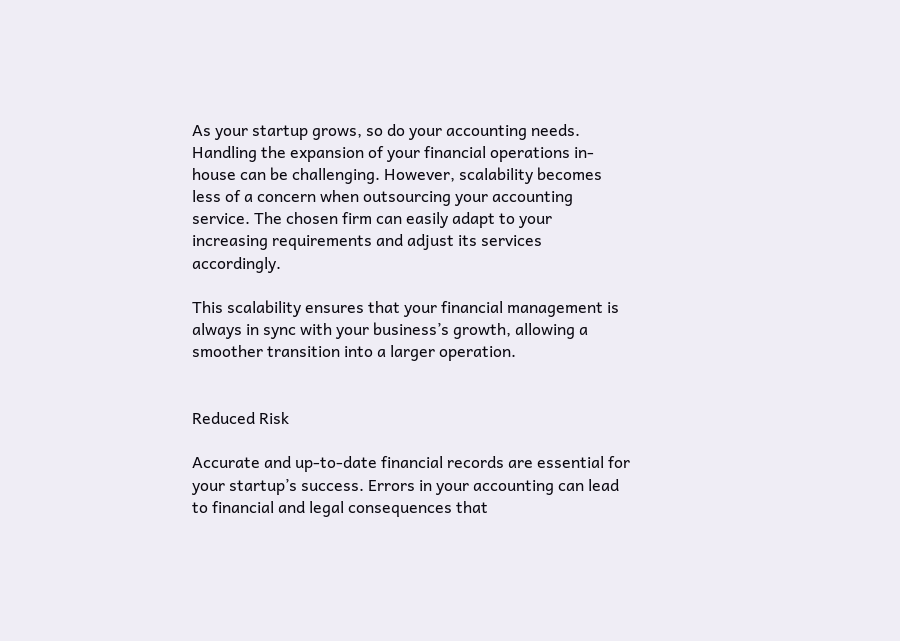As your startup grows, so do your accounting needs. Handling the expansion of your financial operations in-house can be challenging. However, scalability becomes less of a concern when outsourcing your accounting service. The chosen firm can easily adapt to your increasing requirements and adjust its services accordingly.

This scalability ensures that your financial management is always in sync with your business’s growth, allowing a smoother transition into a larger operation.


Reduced Risk

Accurate and up-to-date financial records are essential for your startup’s success. Errors in your accounting can lead to financial and legal consequences that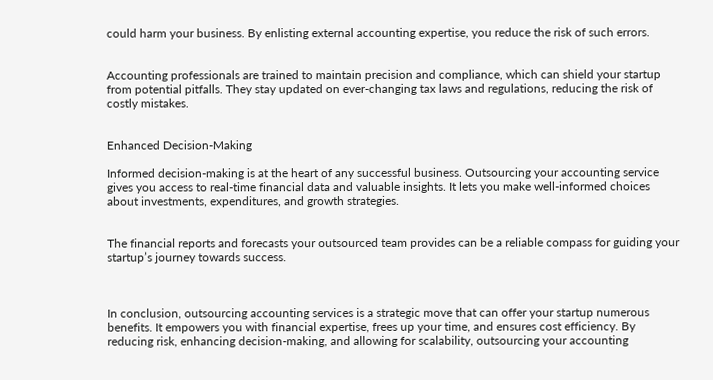could harm your business. By enlisting external accounting expertise, you reduce the risk of such errors.


Accounting professionals are trained to maintain precision and compliance, which can shield your startup from potential pitfalls. They stay updated on ever-changing tax laws and regulations, reducing the risk of costly mistakes.


Enhanced Decision-Making

Informed decision-making is at the heart of any successful business. Outsourcing your accounting service gives you access to real-time financial data and valuable insights. It lets you make well-informed choices about investments, expenditures, and growth strategies.


The financial reports and forecasts your outsourced team provides can be a reliable compass for guiding your startup’s journey towards success.



In conclusion, outsourcing accounting services is a strategic move that can offer your startup numerous benefits. It empowers you with financial expertise, frees up your time, and ensures cost efficiency. By reducing risk, enhancing decision-making, and allowing for scalability, outsourcing your accounting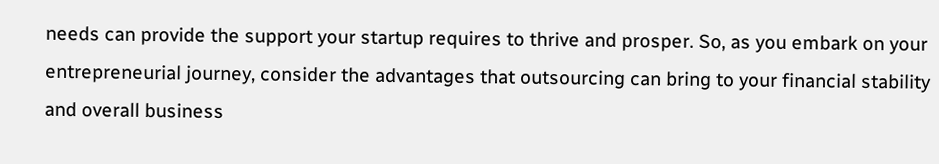needs can provide the support your startup requires to thrive and prosper. So, as you embark on your entrepreneurial journey, consider the advantages that outsourcing can bring to your financial stability and overall business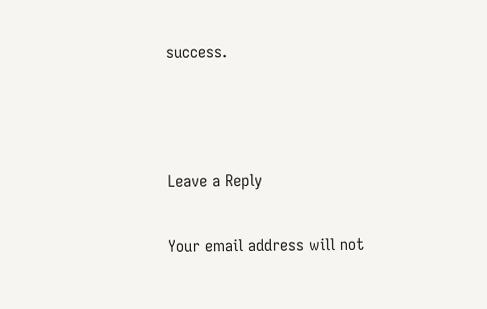success.



Leave a Reply

Your email address will not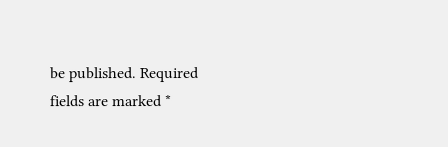be published. Required fields are marked *